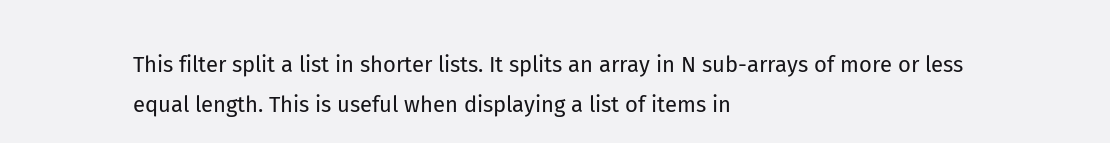This filter split a list in shorter lists. It splits an array in N sub-arrays of more or less equal length. This is useful when displaying a list of items in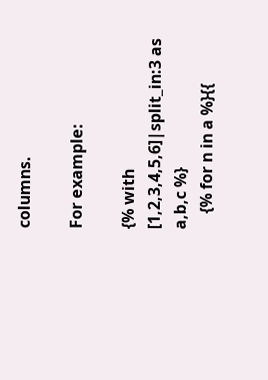columns.

For example:

{% with [1,2,3,4,5,6]|split_in:3 as a,b,c %}
    {% for n in a %}{{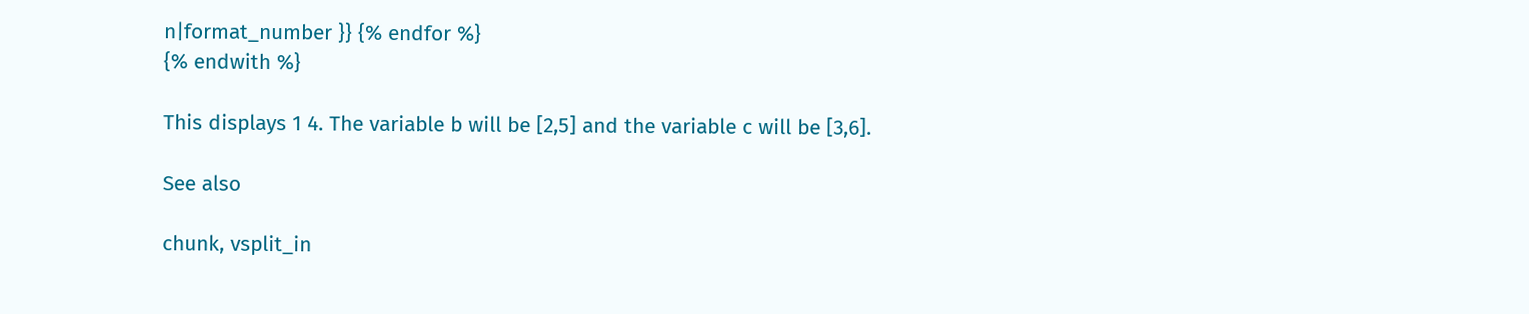n|format_number }} {% endfor %}
{% endwith %}

This displays 1 4. The variable b will be [2,5] and the variable c will be [3,6].

See also

chunk, vsplit_in